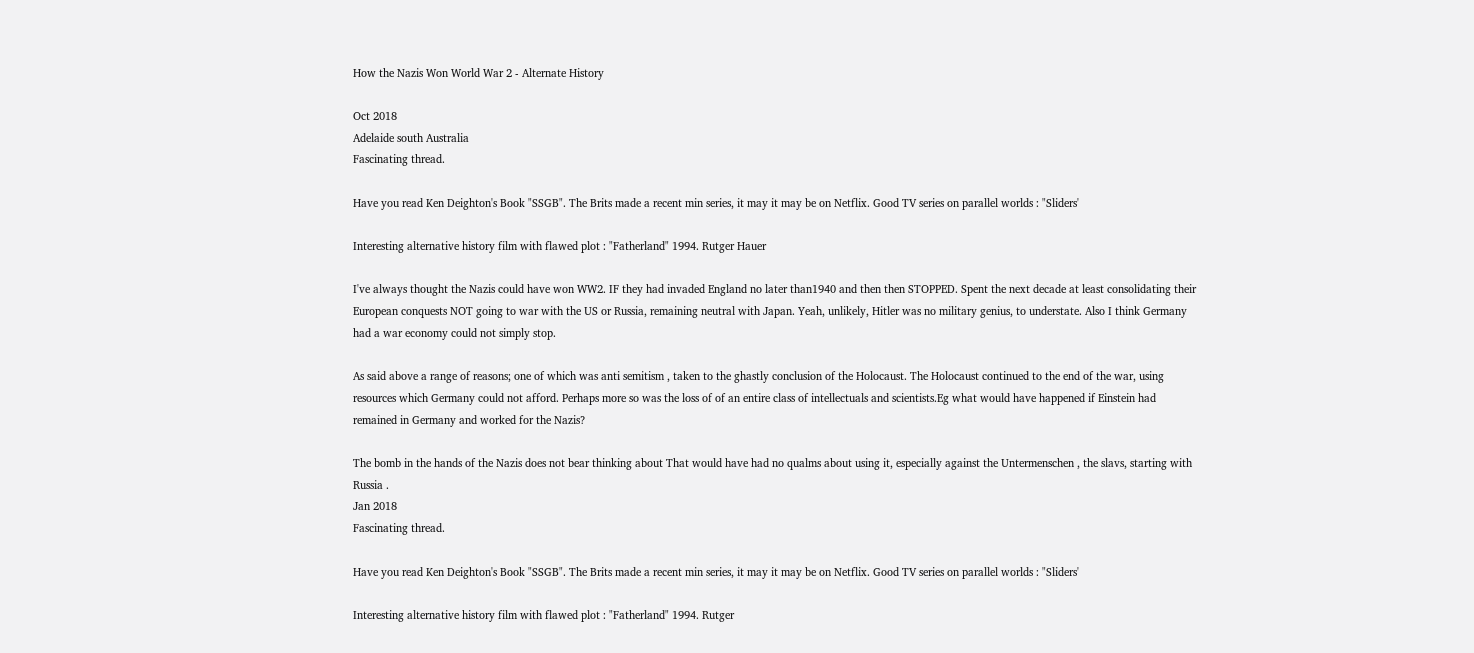How the Nazis Won World War 2 - Alternate History

Oct 2018
Adelaide south Australia
Fascinating thread.

Have you read Ken Deighton's Book "SSGB". The Brits made a recent min series, it may it may be on Netflix. Good TV series on parallel worlds : "Sliders'

Interesting alternative history film with flawed plot : "Fatherland" 1994. Rutger Hauer

I've always thought the Nazis could have won WW2. IF they had invaded England no later than1940 and then then STOPPED. Spent the next decade at least consolidating their European conquests NOT going to war with the US or Russia, remaining neutral with Japan. Yeah, unlikely, Hitler was no military genius, to understate. Also I think Germany had a war economy could not simply stop.

As said above a range of reasons; one of which was anti semitism , taken to the ghastly conclusion of the Holocaust. The Holocaust continued to the end of the war, using resources which Germany could not afford. Perhaps more so was the loss of of an entire class of intellectuals and scientists.Eg what would have happened if Einstein had remained in Germany and worked for the Nazis?

The bomb in the hands of the Nazis does not bear thinking about That would have had no qualms about using it, especially against the Untermenschen , the slavs, starting with Russia .
Jan 2018
Fascinating thread.

Have you read Ken Deighton's Book "SSGB". The Brits made a recent min series, it may it may be on Netflix. Good TV series on parallel worlds : "Sliders'

Interesting alternative history film with flawed plot : "Fatherland" 1994. Rutger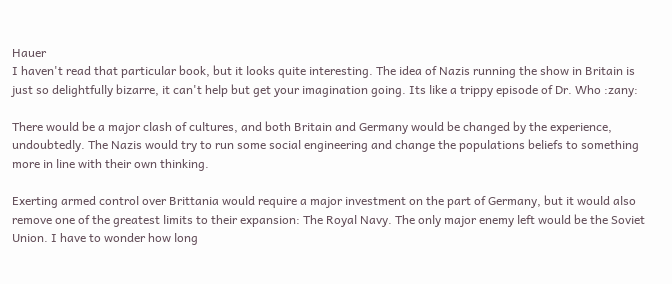Hauer
I haven't read that particular book, but it looks quite interesting. The idea of Nazis running the show in Britain is just so delightfully bizarre, it can't help but get your imagination going. Its like a trippy episode of Dr. Who :zany:

There would be a major clash of cultures, and both Britain and Germany would be changed by the experience, undoubtedly. The Nazis would try to run some social engineering and change the populations beliefs to something more in line with their own thinking.

Exerting armed control over Brittania would require a major investment on the part of Germany, but it would also remove one of the greatest limits to their expansion: The Royal Navy. The only major enemy left would be the Soviet Union. I have to wonder how long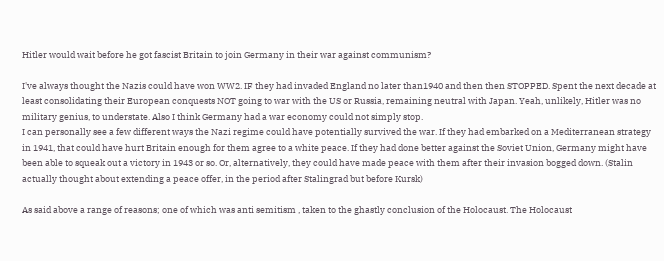Hitler would wait before he got fascist Britain to join Germany in their war against communism?

I've always thought the Nazis could have won WW2. IF they had invaded England no later than1940 and then then STOPPED. Spent the next decade at least consolidating their European conquests NOT going to war with the US or Russia, remaining neutral with Japan. Yeah, unlikely, Hitler was no military genius, to understate. Also I think Germany had a war economy could not simply stop.
I can personally see a few different ways the Nazi regime could have potentially survived the war. If they had embarked on a Mediterranean strategy in 1941, that could have hurt Britain enough for them agree to a white peace. If they had done better against the Soviet Union, Germany might have been able to squeak out a victory in 1943 or so. Or, alternatively, they could have made peace with them after their invasion bogged down. (Stalin actually thought about extending a peace offer, in the period after Stalingrad but before Kursk)

As said above a range of reasons; one of which was anti semitism , taken to the ghastly conclusion of the Holocaust. The Holocaust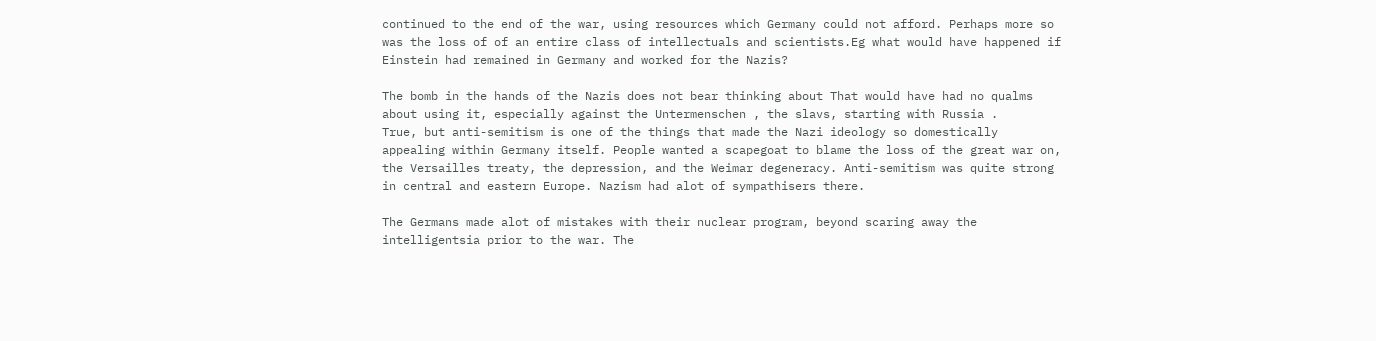continued to the end of the war, using resources which Germany could not afford. Perhaps more so was the loss of of an entire class of intellectuals and scientists.Eg what would have happened if Einstein had remained in Germany and worked for the Nazis?

The bomb in the hands of the Nazis does not bear thinking about That would have had no qualms about using it, especially against the Untermenschen , the slavs, starting with Russia .
True, but anti-semitism is one of the things that made the Nazi ideology so domestically appealing within Germany itself. People wanted a scapegoat to blame the loss of the great war on, the Versailles treaty, the depression, and the Weimar degeneracy. Anti-semitism was quite strong in central and eastern Europe. Nazism had alot of sympathisers there.

The Germans made alot of mistakes with their nuclear program, beyond scaring away the intelligentsia prior to the war. The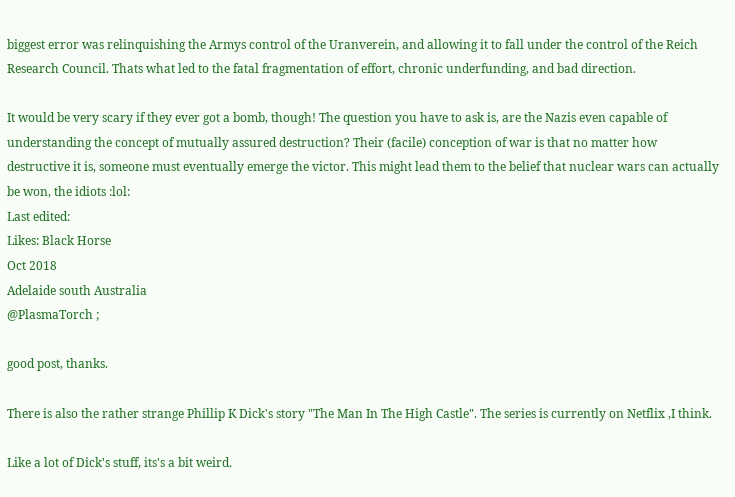biggest error was relinquishing the Armys control of the Uranverein, and allowing it to fall under the control of the Reich Research Council. Thats what led to the fatal fragmentation of effort, chronic underfunding, and bad direction.

It would be very scary if they ever got a bomb, though! The question you have to ask is, are the Nazis even capable of understanding the concept of mutually assured destruction? Their (facile) conception of war is that no matter how destructive it is, someone must eventually emerge the victor. This might lead them to the belief that nuclear wars can actually be won, the idiots :lol:
Last edited:
Likes: Black Horse
Oct 2018
Adelaide south Australia
@PlasmaTorch ;

good post, thanks.

There is also the rather strange Phillip K Dick's story "The Man In The High Castle". The series is currently on Netflix ,I think.

Like a lot of Dick's stuff, its's a bit weird.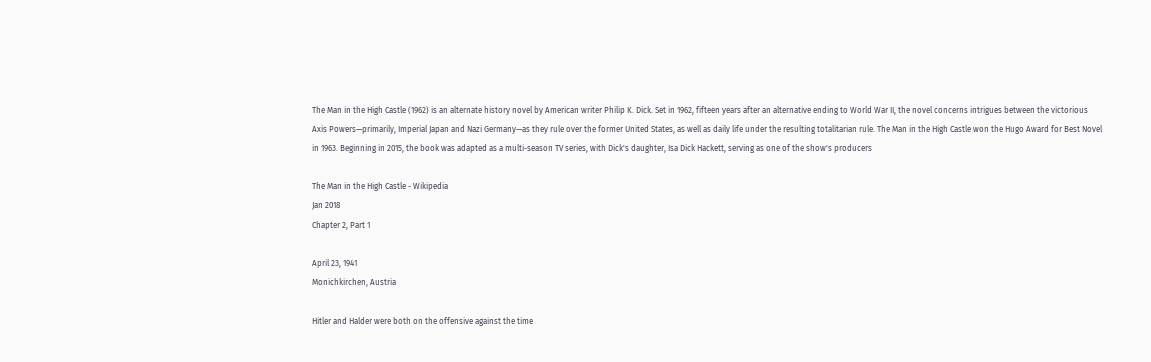The Man in the High Castle (1962) is an alternate history novel by American writer Philip K. Dick. Set in 1962, fifteen years after an alternative ending to World War II, the novel concerns intrigues between the victorious Axis Powers—primarily, Imperial Japan and Nazi Germany—as they rule over the former United States, as well as daily life under the resulting totalitarian rule. The Man in the High Castle won the Hugo Award for Best Novel in 1963. Beginning in 2015, the book was adapted as a multi-season TV series, with Dick's daughter, Isa Dick Hackett, serving as one of the show's producers

The Man in the High Castle - Wikipedia
Jan 2018
Chapter 2, Part 1

April 23, 1941
Monichkirchen, Austria

Hitler and Halder were both on the offensive against the time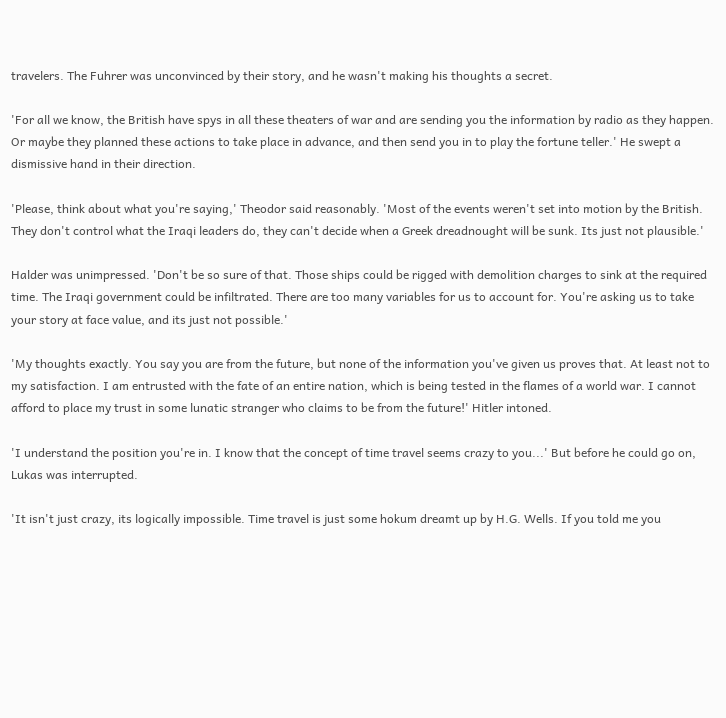travelers. The Fuhrer was unconvinced by their story, and he wasn't making his thoughts a secret.

'For all we know, the British have spys in all these theaters of war and are sending you the information by radio as they happen. Or maybe they planned these actions to take place in advance, and then send you in to play the fortune teller.' He swept a dismissive hand in their direction.

'Please, think about what you're saying,' Theodor said reasonably. 'Most of the events weren't set into motion by the British. They don't control what the Iraqi leaders do, they can't decide when a Greek dreadnought will be sunk. Its just not plausible.'

Halder was unimpressed. 'Don't be so sure of that. Those ships could be rigged with demolition charges to sink at the required time. The Iraqi government could be infiltrated. There are too many variables for us to account for. You're asking us to take your story at face value, and its just not possible.'

'My thoughts exactly. You say you are from the future, but none of the information you've given us proves that. At least not to my satisfaction. I am entrusted with the fate of an entire nation, which is being tested in the flames of a world war. I cannot afford to place my trust in some lunatic stranger who claims to be from the future!' Hitler intoned.

'I understand the position you're in. I know that the concept of time travel seems crazy to you...' But before he could go on, Lukas was interrupted.

'It isn't just crazy, its logically impossible. Time travel is just some hokum dreamt up by H.G. Wells. If you told me you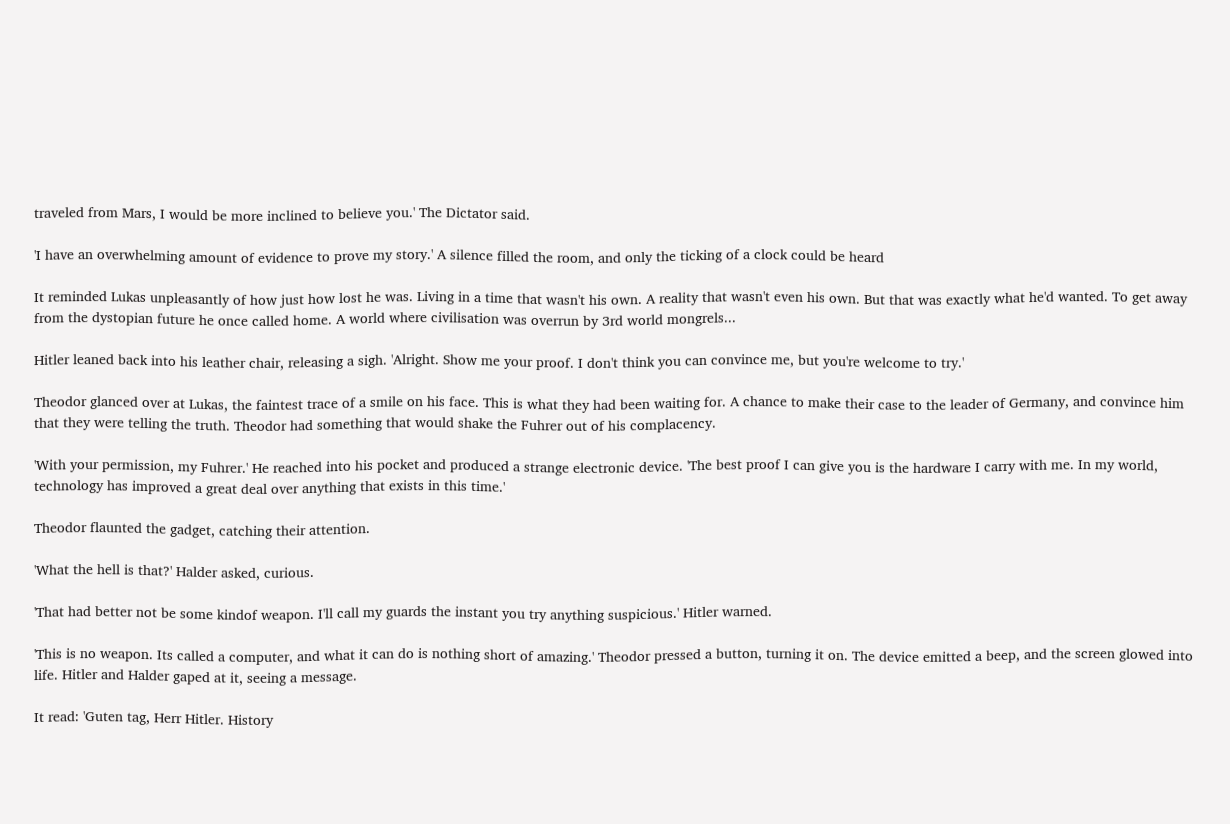traveled from Mars, I would be more inclined to believe you.' The Dictator said.

'I have an overwhelming amount of evidence to prove my story.' A silence filled the room, and only the ticking of a clock could be heard

It reminded Lukas unpleasantly of how just how lost he was. Living in a time that wasn't his own. A reality that wasn't even his own. But that was exactly what he'd wanted. To get away from the dystopian future he once called home. A world where civilisation was overrun by 3rd world mongrels...

Hitler leaned back into his leather chair, releasing a sigh. 'Alright. Show me your proof. I don't think you can convince me, but you're welcome to try.'

Theodor glanced over at Lukas, the faintest trace of a smile on his face. This is what they had been waiting for. A chance to make their case to the leader of Germany, and convince him that they were telling the truth. Theodor had something that would shake the Fuhrer out of his complacency.

'With your permission, my Fuhrer.' He reached into his pocket and produced a strange electronic device. 'The best proof I can give you is the hardware I carry with me. In my world, technology has improved a great deal over anything that exists in this time.'

Theodor flaunted the gadget, catching their attention.

'What the hell is that?' Halder asked, curious.

'That had better not be some kindof weapon. I'll call my guards the instant you try anything suspicious.' Hitler warned.

'This is no weapon. Its called a computer, and what it can do is nothing short of amazing.' Theodor pressed a button, turning it on. The device emitted a beep, and the screen glowed into life. Hitler and Halder gaped at it, seeing a message.

It read: 'Guten tag, Herr Hitler. History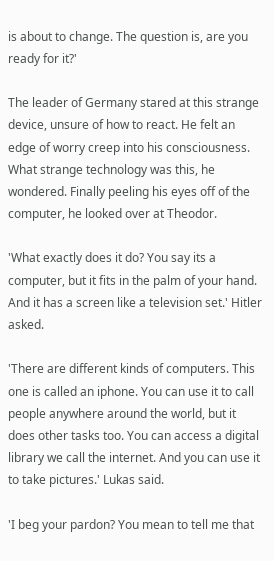is about to change. The question is, are you ready for it?'

The leader of Germany stared at this strange device, unsure of how to react. He felt an edge of worry creep into his consciousness. What strange technology was this, he wondered. Finally peeling his eyes off of the computer, he looked over at Theodor.

'What exactly does it do? You say its a computer, but it fits in the palm of your hand. And it has a screen like a television set.' Hitler asked.

'There are different kinds of computers. This one is called an iphone. You can use it to call people anywhere around the world, but it does other tasks too. You can access a digital library we call the internet. And you can use it to take pictures.' Lukas said.

'I beg your pardon? You mean to tell me that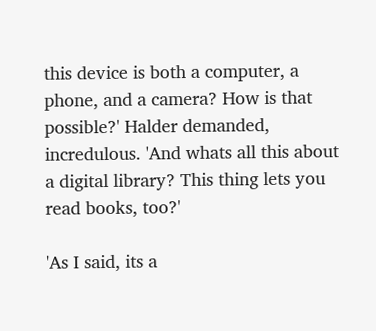this device is both a computer, a phone, and a camera? How is that possible?' Halder demanded, incredulous. 'And whats all this about a digital library? This thing lets you read books, too?'

'As I said, its a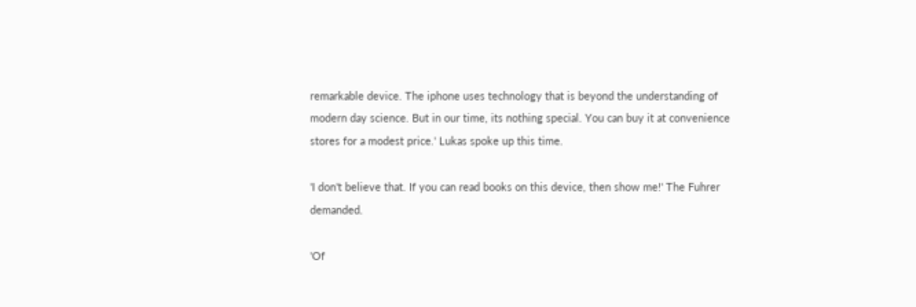remarkable device. The iphone uses technology that is beyond the understanding of modern day science. But in our time, its nothing special. You can buy it at convenience stores for a modest price.' Lukas spoke up this time.

'I don't believe that. If you can read books on this device, then show me!' The Fuhrer demanded.

'Of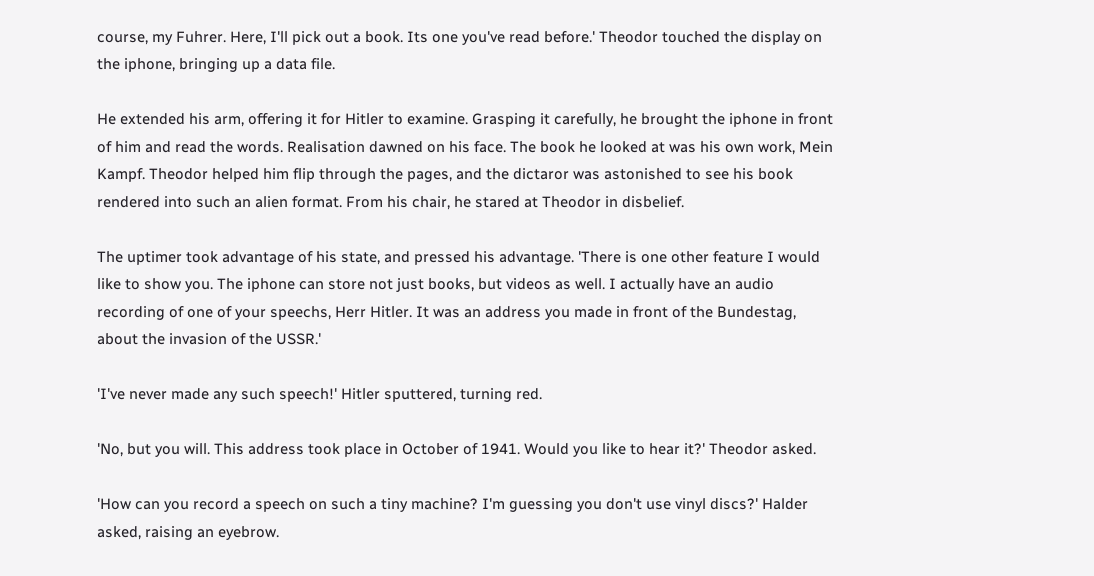course, my Fuhrer. Here, I'll pick out a book. Its one you've read before.' Theodor touched the display on the iphone, bringing up a data file.

He extended his arm, offering it for Hitler to examine. Grasping it carefully, he brought the iphone in front of him and read the words. Realisation dawned on his face. The book he looked at was his own work, Mein Kampf. Theodor helped him flip through the pages, and the dictaror was astonished to see his book rendered into such an alien format. From his chair, he stared at Theodor in disbelief.

The uptimer took advantage of his state, and pressed his advantage. 'There is one other feature I would like to show you. The iphone can store not just books, but videos as well. I actually have an audio recording of one of your speechs, Herr Hitler. It was an address you made in front of the Bundestag, about the invasion of the USSR.'

'I've never made any such speech!' Hitler sputtered, turning red.

'No, but you will. This address took place in October of 1941. Would you like to hear it?' Theodor asked.

'How can you record a speech on such a tiny machine? I'm guessing you don't use vinyl discs?' Halder asked, raising an eyebrow.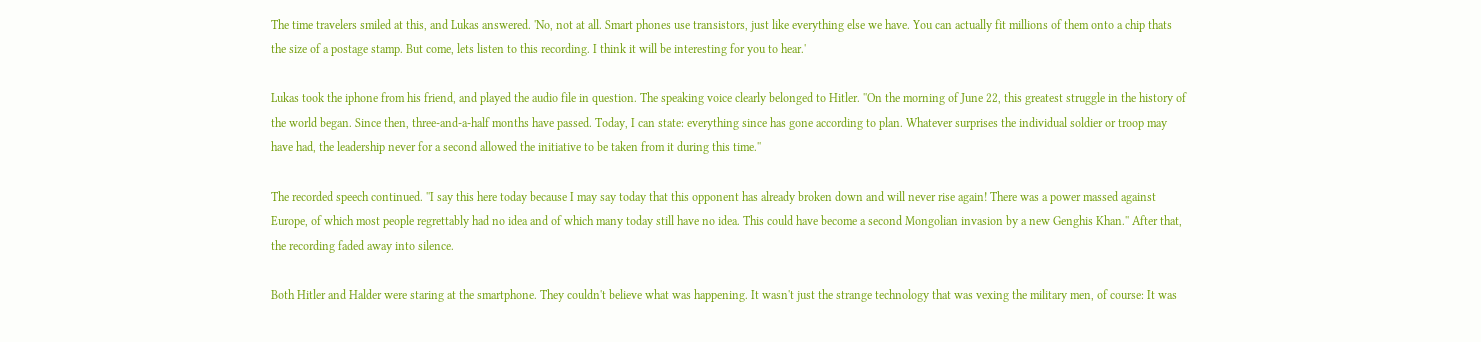The time travelers smiled at this, and Lukas answered. 'No, not at all. Smart phones use transistors, just like everything else we have. You can actually fit millions of them onto a chip thats the size of a postage stamp. But come, lets listen to this recording. I think it will be interesting for you to hear.'

Lukas took the iphone from his friend, and played the audio file in question. The speaking voice clearly belonged to Hitler. ''On the morning of June 22, this greatest struggle in the history of the world began. Since then, three-and-a-half months have passed. Today, I can state: everything since has gone according to plan. Whatever surprises the individual soldier or troop may have had, the leadership never for a second allowed the initiative to be taken from it during this time.''

The recorded speech continued. ''I say this here today because I may say today that this opponent has already broken down and will never rise again! There was a power massed against Europe, of which most people regrettably had no idea and of which many today still have no idea. This could have become a second Mongolian invasion by a new Genghis Khan.'' After that, the recording faded away into silence.

Both Hitler and Halder were staring at the smartphone. They couldn't believe what was happening. It wasn't just the strange technology that was vexing the military men, of course: It was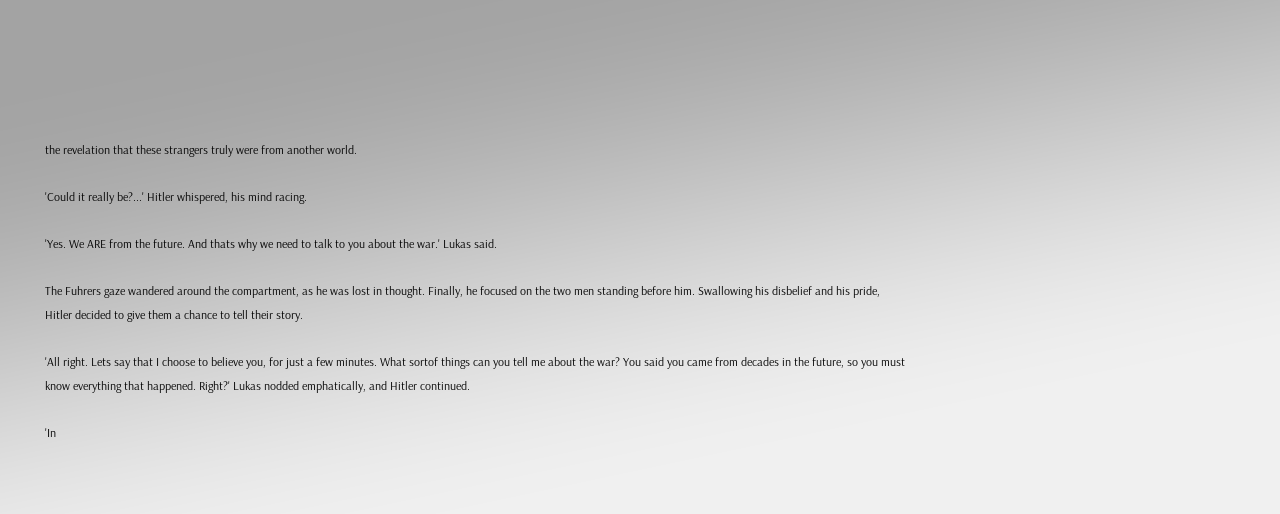the revelation that these strangers truly were from another world.

'Could it really be?...' Hitler whispered, his mind racing.

'Yes. We ARE from the future. And thats why we need to talk to you about the war.' Lukas said.

The Fuhrers gaze wandered around the compartment, as he was lost in thought. Finally, he focused on the two men standing before him. Swallowing his disbelief and his pride, Hitler decided to give them a chance to tell their story.

'All right. Lets say that I choose to believe you, for just a few minutes. What sortof things can you tell me about the war? You said you came from decades in the future, so you must know everything that happened. Right?' Lukas nodded emphatically, and Hitler continued.

'In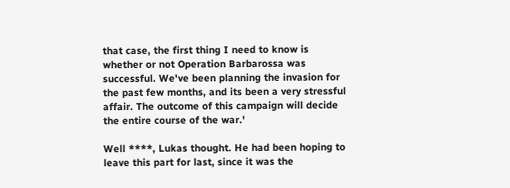that case, the first thing I need to know is whether or not Operation Barbarossa was successful. We've been planning the invasion for the past few months, and its been a very stressful affair. The outcome of this campaign will decide the entire course of the war.'

Well ****, Lukas thought. He had been hoping to leave this part for last, since it was the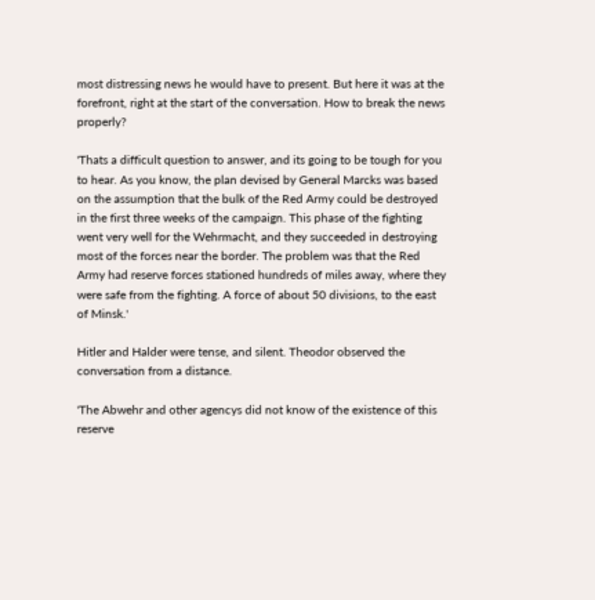most distressing news he would have to present. But here it was at the forefront, right at the start of the conversation. How to break the news properly?

'Thats a difficult question to answer, and its going to be tough for you to hear. As you know, the plan devised by General Marcks was based on the assumption that the bulk of the Red Army could be destroyed in the first three weeks of the campaign. This phase of the fighting went very well for the Wehrmacht, and they succeeded in destroying most of the forces near the border. The problem was that the Red Army had reserve forces stationed hundreds of miles away, where they were safe from the fighting. A force of about 50 divisions, to the east of Minsk.'

Hitler and Halder were tense, and silent. Theodor observed the conversation from a distance.

'The Abwehr and other agencys did not know of the existence of this reserve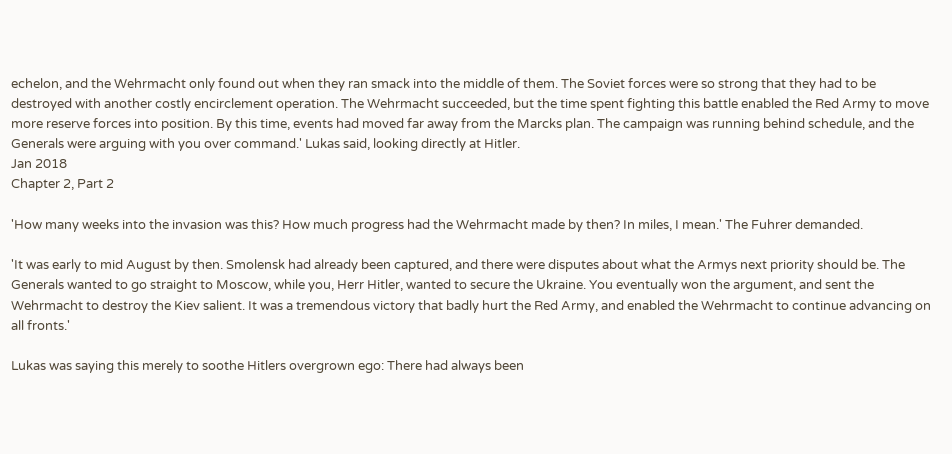echelon, and the Wehrmacht only found out when they ran smack into the middle of them. The Soviet forces were so strong that they had to be destroyed with another costly encirclement operation. The Wehrmacht succeeded, but the time spent fighting this battle enabled the Red Army to move more reserve forces into position. By this time, events had moved far away from the Marcks plan. The campaign was running behind schedule, and the Generals were arguing with you over command.' Lukas said, looking directly at Hitler.
Jan 2018
Chapter 2, Part 2

'How many weeks into the invasion was this? How much progress had the Wehrmacht made by then? In miles, I mean.' The Fuhrer demanded.

'It was early to mid August by then. Smolensk had already been captured, and there were disputes about what the Armys next priority should be. The Generals wanted to go straight to Moscow, while you, Herr Hitler, wanted to secure the Ukraine. You eventually won the argument, and sent the Wehrmacht to destroy the Kiev salient. It was a tremendous victory that badly hurt the Red Army, and enabled the Wehrmacht to continue advancing on all fronts.'

Lukas was saying this merely to soothe Hitlers overgrown ego: There had always been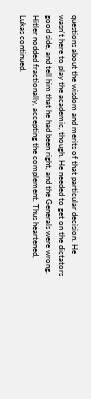questions about the wisdom and merits of that particular decision. He wasn't here to play the academic, though. He needed to get on the dictators good side, and tell him that he had been right, and the Generals were wrong. Hitler nodded fractionally, accepting the complement. Thus heartened, Lukas continued.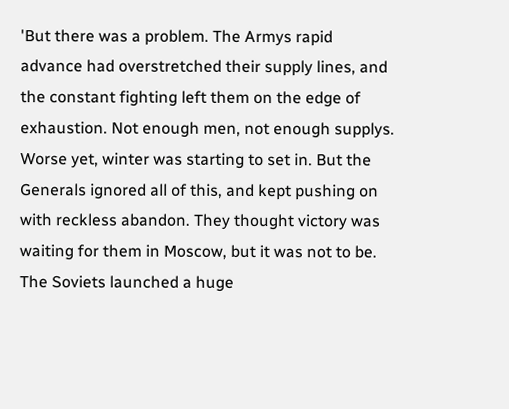'But there was a problem. The Armys rapid advance had overstretched their supply lines, and the constant fighting left them on the edge of exhaustion. Not enough men, not enough supplys. Worse yet, winter was starting to set in. But the Generals ignored all of this, and kept pushing on with reckless abandon. They thought victory was waiting for them in Moscow, but it was not to be. The Soviets launched a huge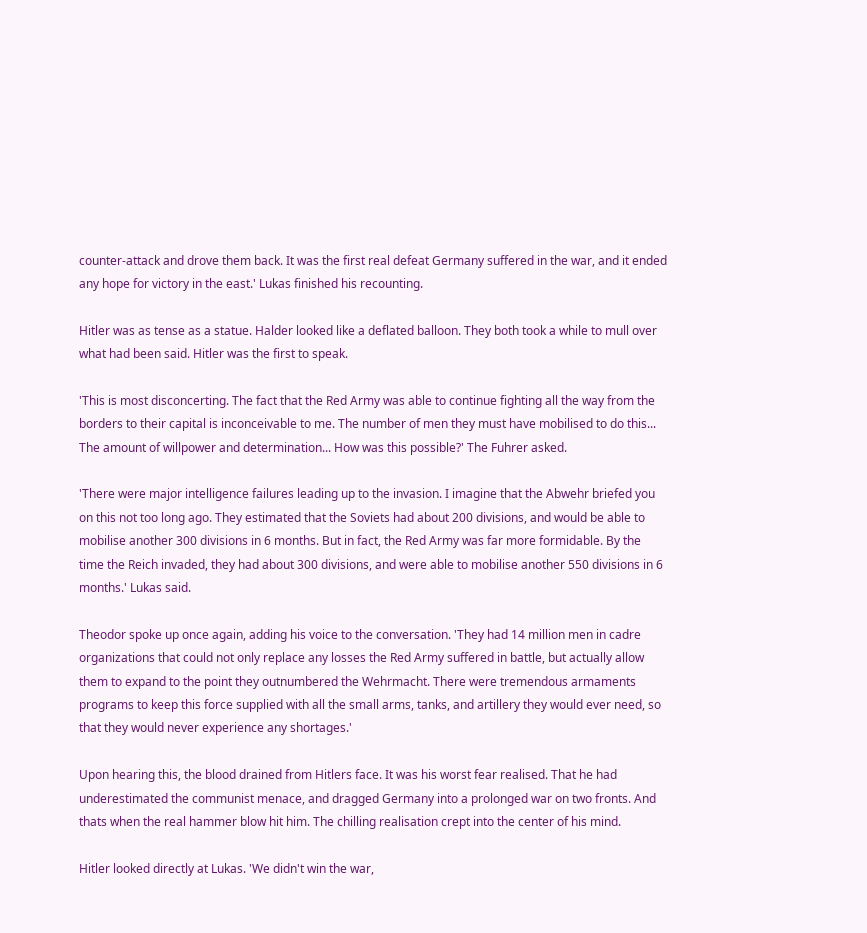counter-attack and drove them back. It was the first real defeat Germany suffered in the war, and it ended any hope for victory in the east.' Lukas finished his recounting.

Hitler was as tense as a statue. Halder looked like a deflated balloon. They both took a while to mull over what had been said. Hitler was the first to speak.

'This is most disconcerting. The fact that the Red Army was able to continue fighting all the way from the borders to their capital is inconceivable to me. The number of men they must have mobilised to do this... The amount of willpower and determination... How was this possible?' The Fuhrer asked.

'There were major intelligence failures leading up to the invasion. I imagine that the Abwehr briefed you on this not too long ago. They estimated that the Soviets had about 200 divisions, and would be able to mobilise another 300 divisions in 6 months. But in fact, the Red Army was far more formidable. By the time the Reich invaded, they had about 300 divisions, and were able to mobilise another 550 divisions in 6 months.' Lukas said.

Theodor spoke up once again, adding his voice to the conversation. 'They had 14 million men in cadre organizations that could not only replace any losses the Red Army suffered in battle, but actually allow them to expand to the point they outnumbered the Wehrmacht. There were tremendous armaments programs to keep this force supplied with all the small arms, tanks, and artillery they would ever need, so that they would never experience any shortages.'

Upon hearing this, the blood drained from Hitlers face. It was his worst fear realised. That he had underestimated the communist menace, and dragged Germany into a prolonged war on two fronts. And thats when the real hammer blow hit him. The chilling realisation crept into the center of his mind.

Hitler looked directly at Lukas. 'We didn't win the war,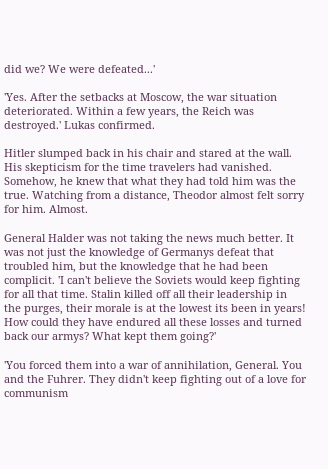did we? We were defeated...'

'Yes. After the setbacks at Moscow, the war situation deteriorated. Within a few years, the Reich was destroyed.' Lukas confirmed.

Hitler slumped back in his chair and stared at the wall. His skepticism for the time travelers had vanished. Somehow, he knew that what they had told him was the true. Watching from a distance, Theodor almost felt sorry for him. Almost.

General Halder was not taking the news much better. It was not just the knowledge of Germanys defeat that troubled him, but the knowledge that he had been complicit. 'I can't believe the Soviets would keep fighting for all that time. Stalin killed off all their leadership in the purges, their morale is at the lowest its been in years! How could they have endured all these losses and turned back our armys? What kept them going?'

'You forced them into a war of annihilation, General. You and the Fuhrer. They didn't keep fighting out of a love for communism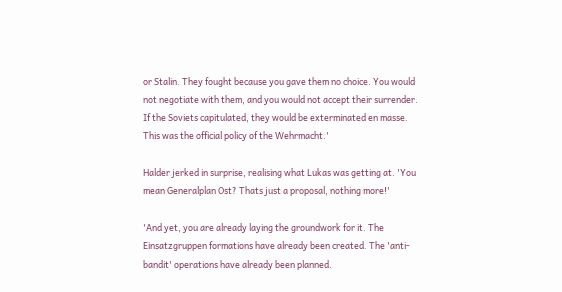or Stalin. They fought because you gave them no choice. You would not negotiate with them, and you would not accept their surrender. If the Soviets capitulated, they would be exterminated en masse. This was the official policy of the Wehrmacht.'

Halder jerked in surprise, realising what Lukas was getting at. 'You mean Generalplan Ost? Thats just a proposal, nothing more!'

'And yet, you are already laying the groundwork for it. The Einsatzgruppen formations have already been created. The 'anti-bandit' operations have already been planned.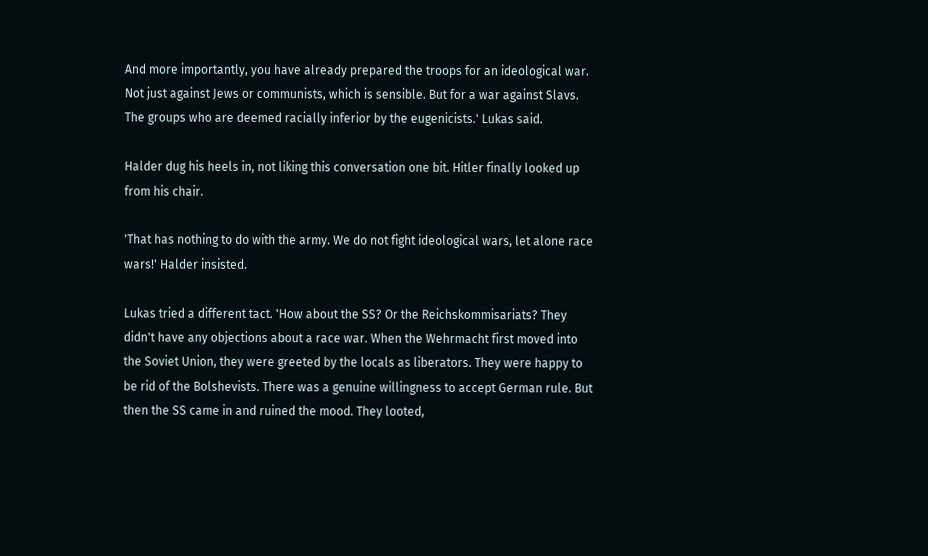And more importantly, you have already prepared the troops for an ideological war. Not just against Jews or communists, which is sensible. But for a war against Slavs. The groups who are deemed racially inferior by the eugenicists.' Lukas said.

Halder dug his heels in, not liking this conversation one bit. Hitler finally looked up from his chair.

'That has nothing to do with the army. We do not fight ideological wars, let alone race wars!' Halder insisted.

Lukas tried a different tact. 'How about the SS? Or the Reichskommisariats? They didn't have any objections about a race war. When the Wehrmacht first moved into the Soviet Union, they were greeted by the locals as liberators. They were happy to be rid of the Bolshevists. There was a genuine willingness to accept German rule. But then the SS came in and ruined the mood. They looted,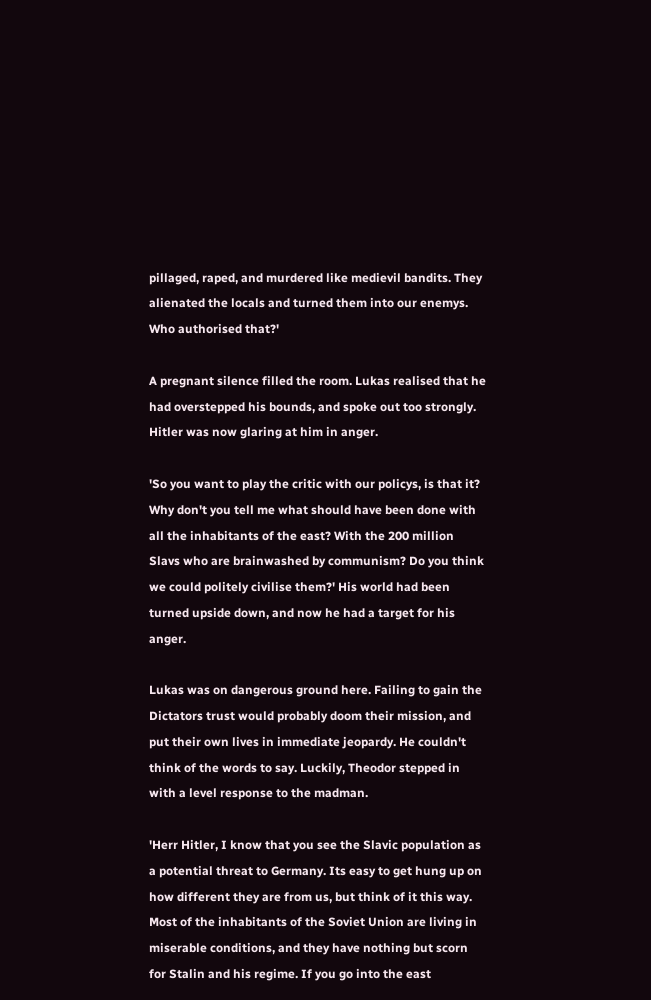pillaged, raped, and murdered like medievil bandits. They alienated the locals and turned them into our enemys. Who authorised that?'

A pregnant silence filled the room. Lukas realised that he had overstepped his bounds, and spoke out too strongly. Hitler was now glaring at him in anger.

'So you want to play the critic with our policys, is that it? Why don't you tell me what should have been done with all the inhabitants of the east? With the 200 million Slavs who are brainwashed by communism? Do you think we could politely civilise them?' His world had been turned upside down, and now he had a target for his anger.

Lukas was on dangerous ground here. Failing to gain the Dictators trust would probably doom their mission, and put their own lives in immediate jeopardy. He couldn't think of the words to say. Luckily, Theodor stepped in with a level response to the madman.

'Herr Hitler, I know that you see the Slavic population as a potential threat to Germany. Its easy to get hung up on how different they are from us, but think of it this way. Most of the inhabitants of the Soviet Union are living in miserable conditions, and they have nothing but scorn for Stalin and his regime. If you go into the east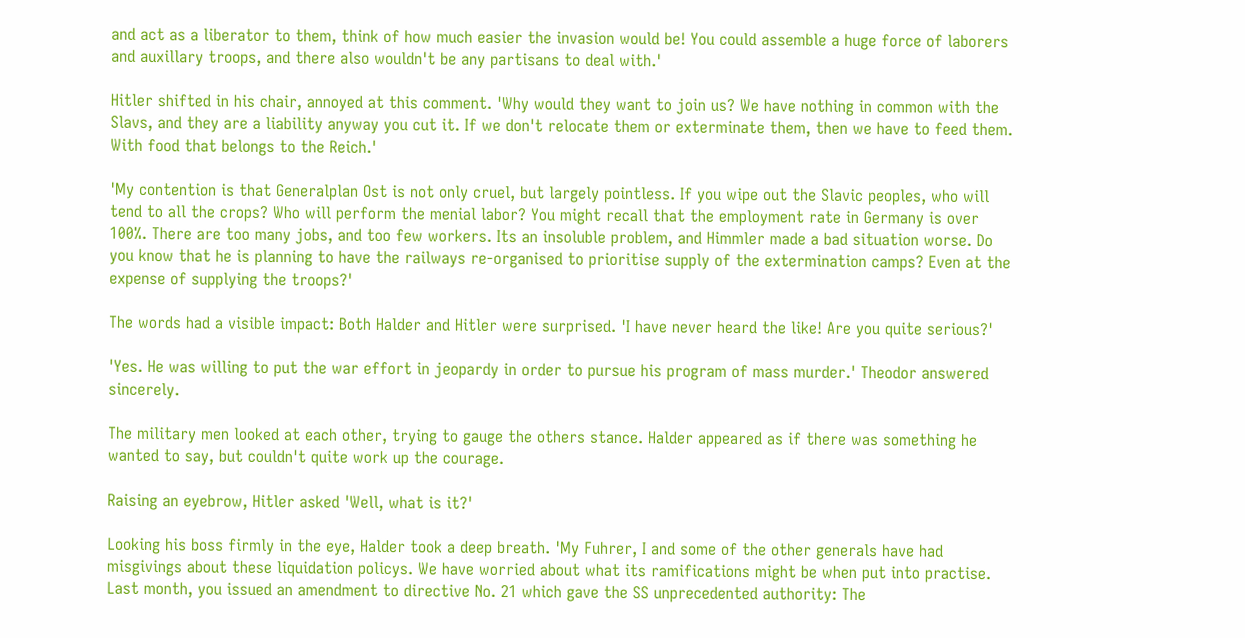and act as a liberator to them, think of how much easier the invasion would be! You could assemble a huge force of laborers and auxillary troops, and there also wouldn't be any partisans to deal with.'

Hitler shifted in his chair, annoyed at this comment. 'Why would they want to join us? We have nothing in common with the Slavs, and they are a liability anyway you cut it. If we don't relocate them or exterminate them, then we have to feed them. With food that belongs to the Reich.'

'My contention is that Generalplan Ost is not only cruel, but largely pointless. If you wipe out the Slavic peoples, who will tend to all the crops? Who will perform the menial labor? You might recall that the employment rate in Germany is over 100%. There are too many jobs, and too few workers. Its an insoluble problem, and Himmler made a bad situation worse. Do you know that he is planning to have the railways re-organised to prioritise supply of the extermination camps? Even at the expense of supplying the troops?'

The words had a visible impact: Both Halder and Hitler were surprised. 'I have never heard the like! Are you quite serious?'

'Yes. He was willing to put the war effort in jeopardy in order to pursue his program of mass murder.' Theodor answered sincerely.

The military men looked at each other, trying to gauge the others stance. Halder appeared as if there was something he wanted to say, but couldn't quite work up the courage.

Raising an eyebrow, Hitler asked 'Well, what is it?'

Looking his boss firmly in the eye, Halder took a deep breath. 'My Fuhrer, I and some of the other generals have had misgivings about these liquidation policys. We have worried about what its ramifications might be when put into practise. Last month, you issued an amendment to directive No. 21 which gave the SS unprecedented authority: The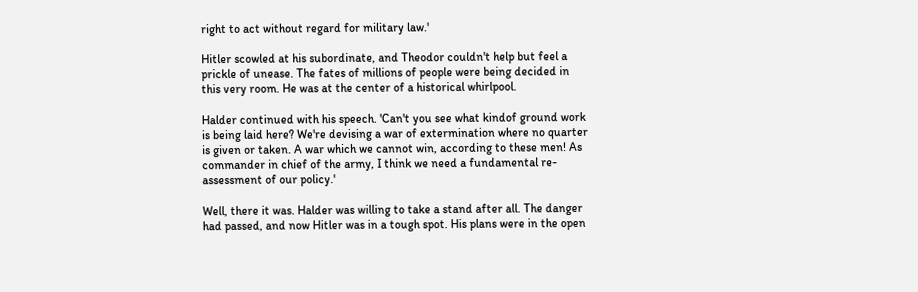right to act without regard for military law.'

Hitler scowled at his subordinate, and Theodor couldn't help but feel a prickle of unease. The fates of millions of people were being decided in this very room. He was at the center of a historical whirlpool.

Halder continued with his speech. 'Can't you see what kindof ground work is being laid here? We're devising a war of extermination where no quarter is given or taken. A war which we cannot win, according to these men! As commander in chief of the army, I think we need a fundamental re-assessment of our policy.'

Well, there it was. Halder was willing to take a stand after all. The danger had passed, and now Hitler was in a tough spot. His plans were in the open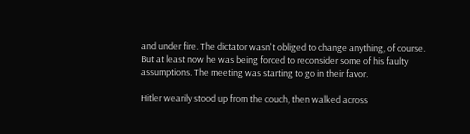and under fire. The dictator wasn't obliged to change anything, of course. But at least now he was being forced to reconsider some of his faulty assumptions. The meeting was starting to go in their favor.

Hitler wearily stood up from the couch, then walked across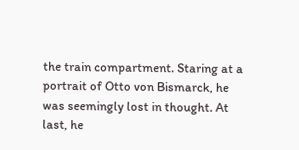the train compartment. Staring at a portrait of Otto von Bismarck, he was seemingly lost in thought. At last, he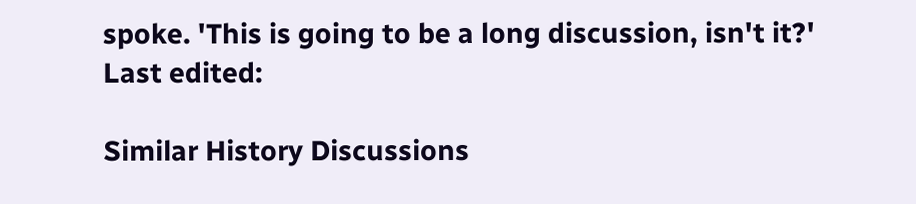spoke. 'This is going to be a long discussion, isn't it?'
Last edited:

Similar History Discussions